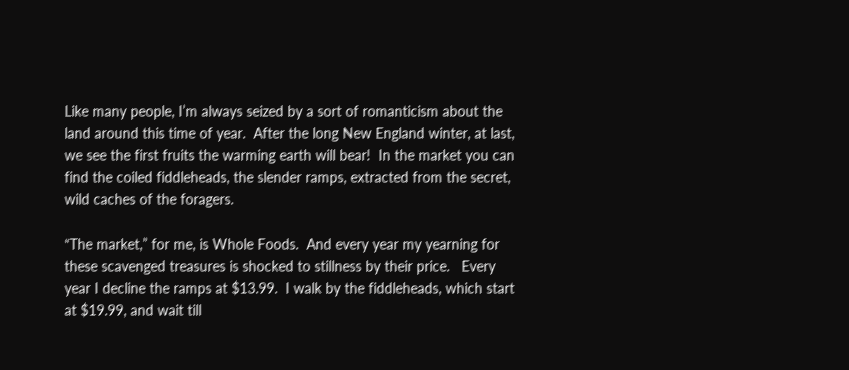Like many people, I’m always seized by a sort of romanticism about the land around this time of year.  After the long New England winter, at last, we see the first fruits the warming earth will bear!  In the market you can find the coiled fiddleheads, the slender ramps, extracted from the secret, wild caches of the foragers.

“The market,” for me, is Whole Foods.  And every year my yearning for these scavenged treasures is shocked to stillness by their price.   Every year I decline the ramps at $13.99.  I walk by the fiddleheads, which start at $19.99, and wait till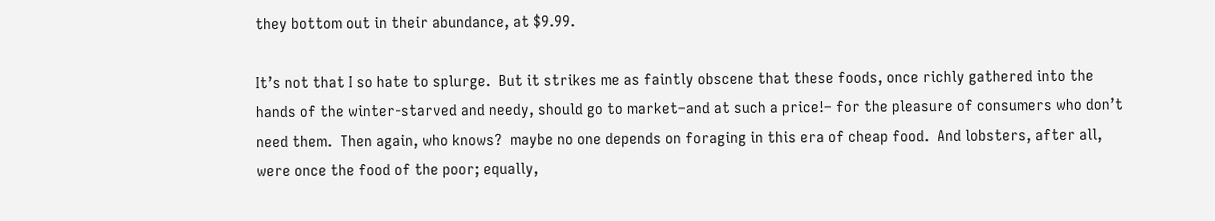they bottom out in their abundance, at $9.99.

It’s not that I so hate to splurge.  But it strikes me as faintly obscene that these foods, once richly gathered into the hands of the winter-starved and needy, should go to market–and at such a price!– for the pleasure of consumers who don’t need them.  Then again, who knows?  maybe no one depends on foraging in this era of cheap food.  And lobsters, after all, were once the food of the poor; equally,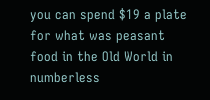you can spend $19 a plate for what was peasant food in the Old World in numberless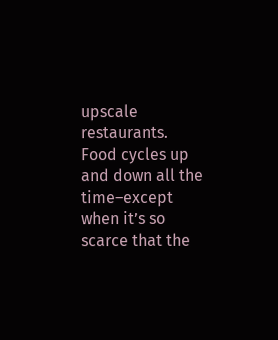upscale restaurants.  Food cycles up and down all the time–except when it’s so scarce that the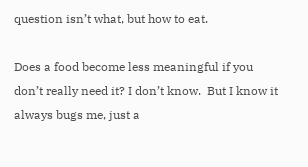question isn’t what, but how to eat.

Does a food become less meaningful if you don’t really need it? I don’t know.  But I know it always bugs me, just a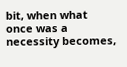bit, when what once was a necessity becomes,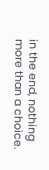in the end, nothing more than a choice.